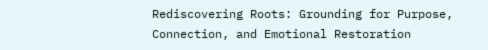Rediscovering Roots: Grounding for Purpose, Connection, and Emotional Restoration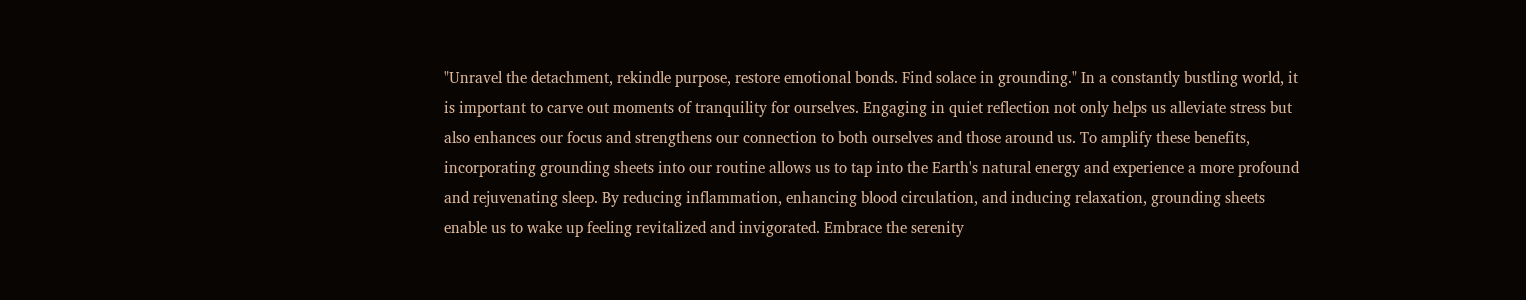"Unravel the detachment, rekindle purpose, restore emotional bonds. Find solace in grounding." In a constantly bustling world, it is important to carve out moments of tranquility for ourselves. Engaging in quiet reflection not only helps us alleviate stress but also enhances our focus and strengthens our connection to both ourselves and those around us. To amplify these benefits, incorporating grounding sheets into our routine allows us to tap into the Earth's natural energy and experience a more profound and rejuvenating sleep. By reducing inflammation, enhancing blood circulation, and inducing relaxation, grounding sheets enable us to wake up feeling revitalized and invigorated. Embrace the serenity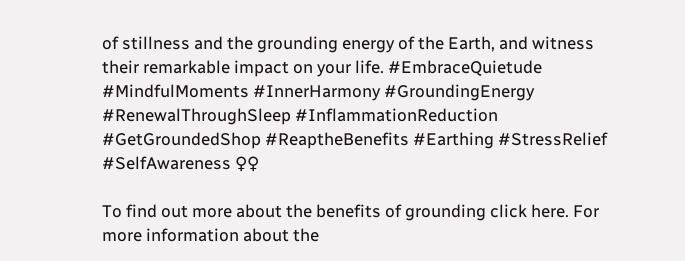of stillness and the grounding energy of the Earth, and witness their remarkable impact on your life. #EmbraceQuietude #MindfulMoments #InnerHarmony #GroundingEnergy #RenewalThroughSleep #InflammationReduction #GetGroundedShop #ReaptheBenefits #Earthing #StressRelief #SelfAwareness ♀♀

To find out more about the benefits of grounding click here. For more information about the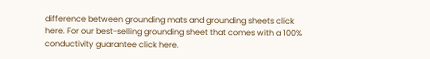difference between grounding mats and grounding sheets click here. For our best-selling grounding sheet that comes with a 100% conductivity guarantee click here.